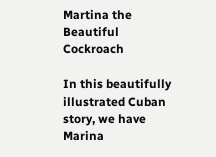Martina the Beautiful Cockroach

In this beautifully illustrated Cuban story, we have Marina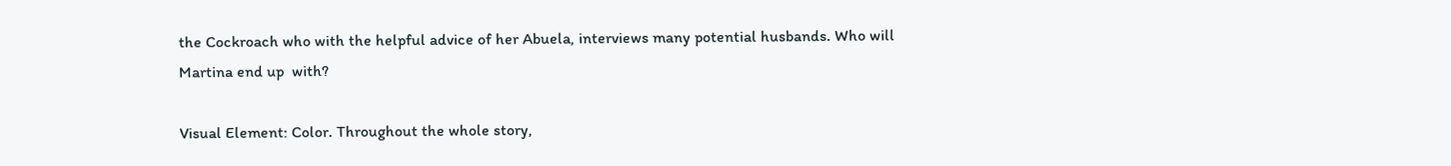the Cockroach who with the helpful advice of her Abuela, interviews many potential husbands. Who will Martina end up  with?

Visual Element: Color. Throughout the whole story,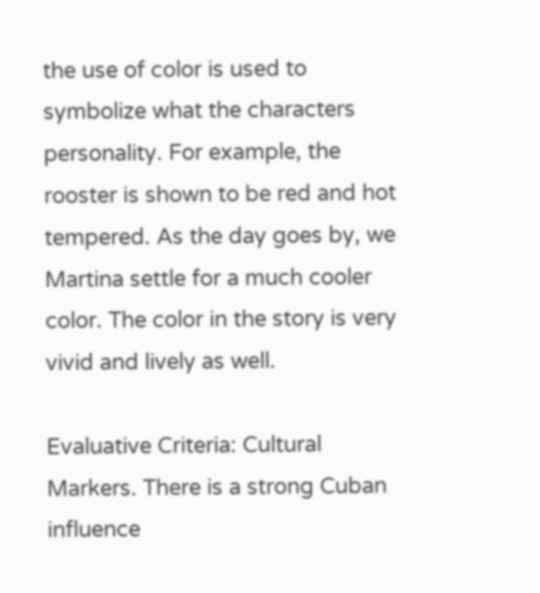the use of color is used to symbolize what the characters personality. For example, the rooster is shown to be red and hot tempered. As the day goes by, we Martina settle for a much cooler color. The color in the story is very vivid and lively as well.

Evaluative Criteria: Cultural Markers. There is a strong Cuban influence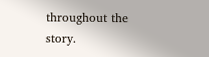throughout the story.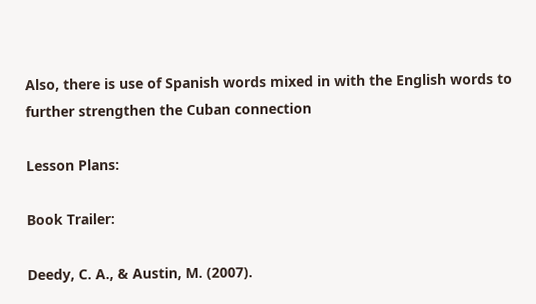Also, there is use of Spanish words mixed in with the English words to further strengthen the Cuban connection

Lesson Plans:

Book Trailer:

Deedy, C. A., & Austin, M. (2007).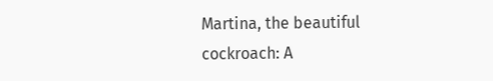Martina, the beautiful cockroach: A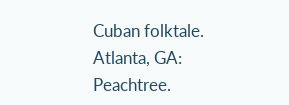Cuban folktale. Atlanta, GA: Peachtree.